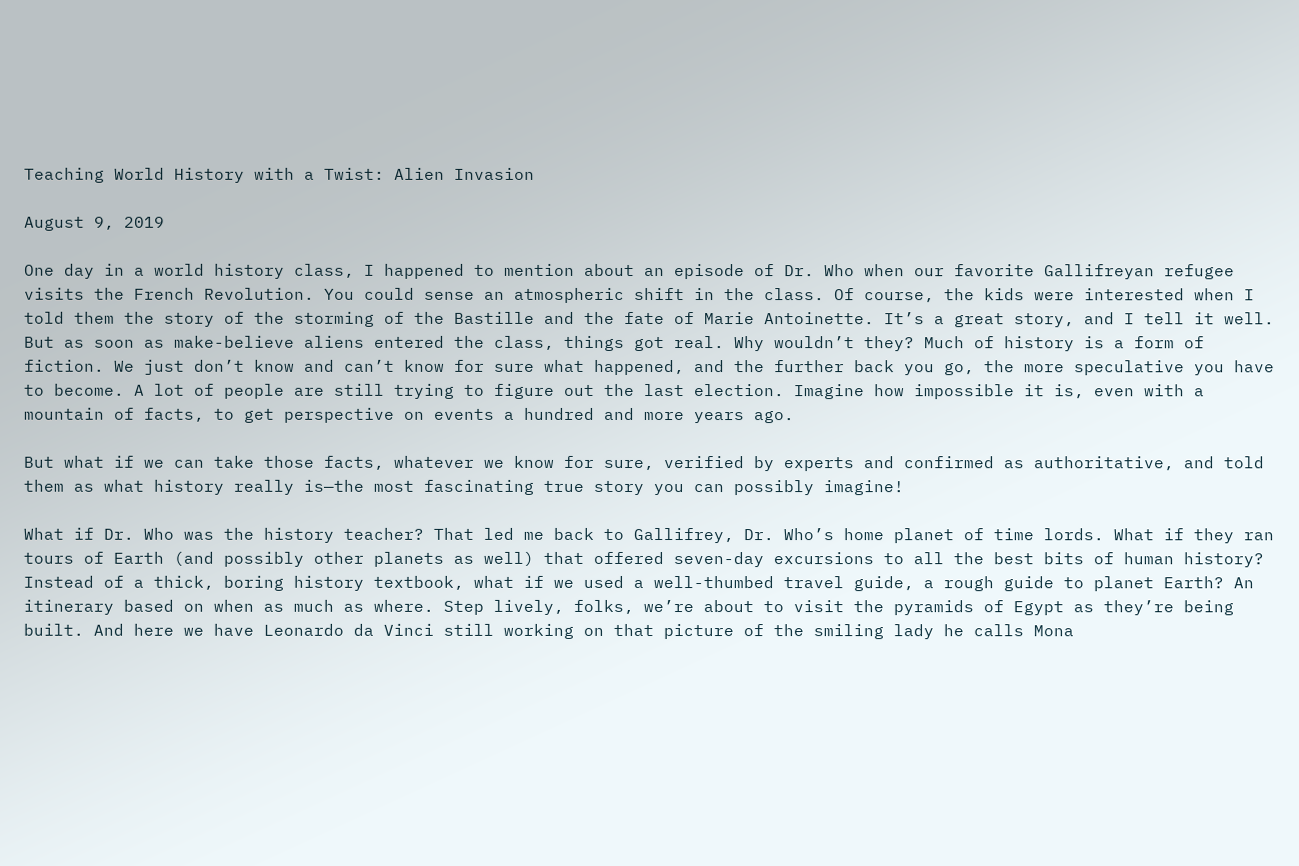Teaching World History with a Twist: Alien Invasion

August 9, 2019

One day in a world history class, I happened to mention about an episode of Dr. Who when our favorite Gallifreyan refugee visits the French Revolution. You could sense an atmospheric shift in the class. Of course, the kids were interested when I told them the story of the storming of the Bastille and the fate of Marie Antoinette. It’s a great story, and I tell it well. But as soon as make-believe aliens entered the class, things got real. Why wouldn’t they? Much of history is a form of fiction. We just don’t know and can’t know for sure what happened, and the further back you go, the more speculative you have to become. A lot of people are still trying to figure out the last election. Imagine how impossible it is, even with a mountain of facts, to get perspective on events a hundred and more years ago.

But what if we can take those facts, whatever we know for sure, verified by experts and confirmed as authoritative, and told them as what history really is—the most fascinating true story you can possibly imagine!

What if Dr. Who was the history teacher? That led me back to Gallifrey, Dr. Who’s home planet of time lords. What if they ran tours of Earth (and possibly other planets as well) that offered seven-day excursions to all the best bits of human history? Instead of a thick, boring history textbook, what if we used a well-thumbed travel guide, a rough guide to planet Earth? An itinerary based on when as much as where. Step lively, folks, we’re about to visit the pyramids of Egypt as they’re being built. And here we have Leonardo da Vinci still working on that picture of the smiling lady he calls Mona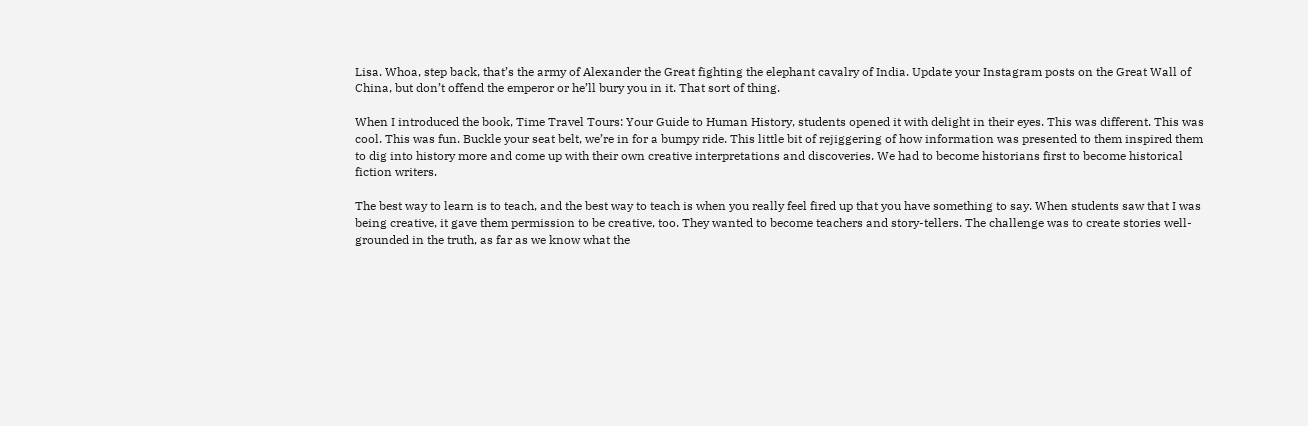Lisa. Whoa, step back, that’s the army of Alexander the Great fighting the elephant cavalry of India. Update your Instagram posts on the Great Wall of China, but don’t offend the emperor or he’ll bury you in it. That sort of thing.

When I introduced the book, Time Travel Tours: Your Guide to Human History, students opened it with delight in their eyes. This was different. This was cool. This was fun. Buckle your seat belt, we’re in for a bumpy ride. This little bit of rejiggering of how information was presented to them inspired them to dig into history more and come up with their own creative interpretations and discoveries. We had to become historians first to become historical fiction writers.

The best way to learn is to teach, and the best way to teach is when you really feel fired up that you have something to say. When students saw that I was being creative, it gave them permission to be creative, too. They wanted to become teachers and story-tellers. The challenge was to create stories well-grounded in the truth, as far as we know what the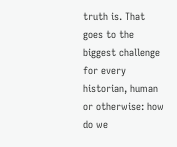truth is. That goes to the biggest challenge for every historian, human or otherwise: how do we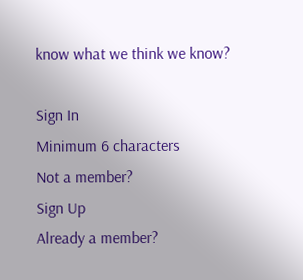know what we think we know?

Sign In
Minimum 6 characters
Not a member?
Sign Up
Already a member?